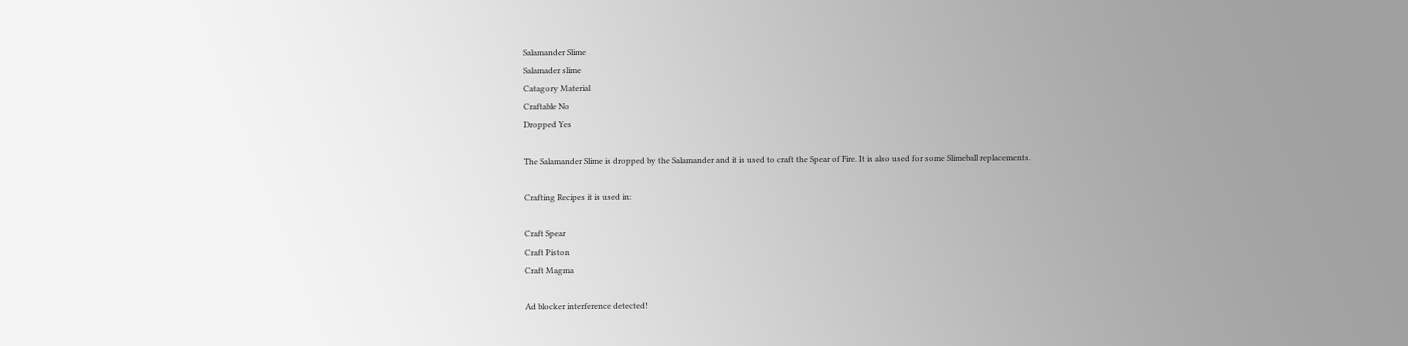Salamander Slime
Salamader slime
Catagory Material
Craftable No
Dropped Yes

The Salamander Slime is dropped by the Salamander and it is used to craft the Spear of Fire. It is also used for some Slimeball replacements.

Crafting Recipes it is used in:

Craft Spear
Craft Piston
Craft Magma

Ad blocker interference detected!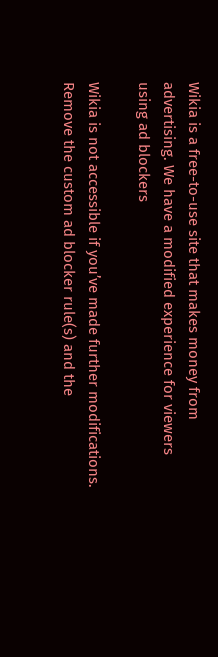Wikia is a free-to-use site that makes money from advertising. We have a modified experience for viewers using ad blockers

Wikia is not accessible if you’ve made further modifications. Remove the custom ad blocker rule(s) and the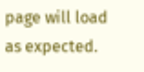page will load as expected.